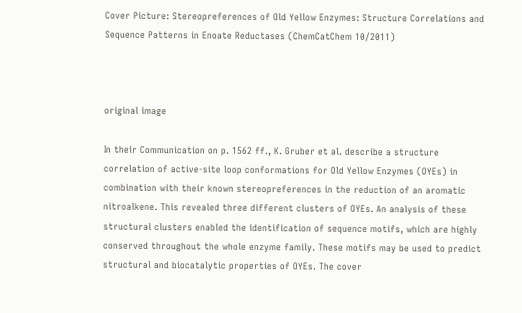Cover Picture: Stereopreferences of Old Yellow Enzymes: Structure Correlations and Sequence Patterns in Enoate Reductases (ChemCatChem 10/2011)



original image

In their Communication on p. 1562 ff., K. Gruber et al. describe a structure correlation of active-site loop conformations for Old Yellow Enzymes (OYEs) in combination with their known stereopreferences in the reduction of an aromatic nitroalkene. This revealed three different clusters of OYEs. An analysis of these structural clusters enabled the identification of sequence motifs, which are highly conserved throughout the whole enzyme family. These motifs may be used to predict structural and biocatalytic properties of OYEs. The cover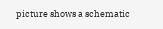picture shows a schematic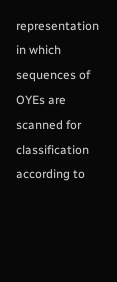representation in which sequences of OYEs are scanned for classification according to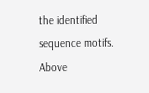the identified sequence motifs. Above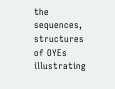the sequences, structures of OYEs illustrating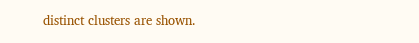distinct clusters are shown.